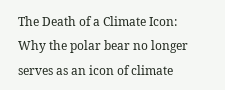The Death of a Climate Icon: Why the polar bear no longer serves as an icon of climate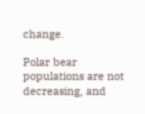change.

Polar bear populations are not decreasing, and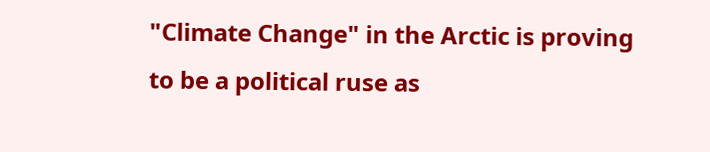"Climate Change" in the Arctic is proving to be a political ruse as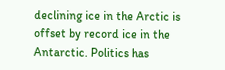declining ice in the Arctic is offset by record ice in the Antarctic. Politics has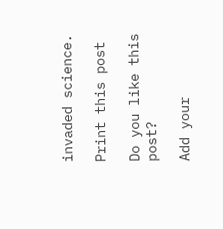invaded science.

Print this post

Do you like this post?

Add your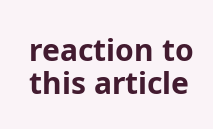reaction to this article